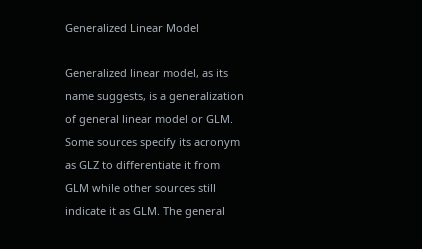Generalized Linear Model

Generalized linear model, as its name suggests, is a generalization of general linear model or GLM. Some sources specify its acronym as GLZ to differentiate it from GLM while other sources still indicate it as GLM. The general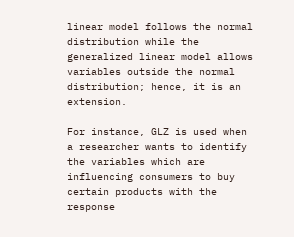linear model follows the normal distribution while the generalized linear model allows variables outside the normal distribution; hence, it is an extension.

For instance, GLZ is used when a researcher wants to identify the variables which are influencing consumers to buy certain products with the response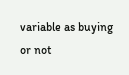variable as buying or not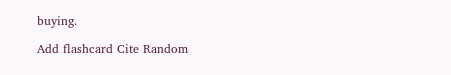buying.

Add flashcard Cite Random